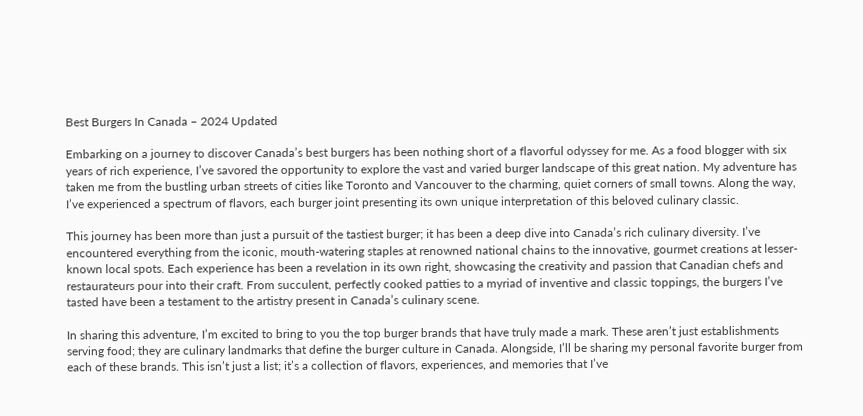Best Burgers In Canada – 2024 Updated

Embarking on a journey to discover Canada’s best burgers has been nothing short of a flavorful odyssey for me. As a food blogger with six years of rich experience, I’ve savored the opportunity to explore the vast and varied burger landscape of this great nation. My adventure has taken me from the bustling urban streets of cities like Toronto and Vancouver to the charming, quiet corners of small towns. Along the way, I’ve experienced a spectrum of flavors, each burger joint presenting its own unique interpretation of this beloved culinary classic.

This journey has been more than just a pursuit of the tastiest burger; it has been a deep dive into Canada’s rich culinary diversity. I’ve encountered everything from the iconic, mouth-watering staples at renowned national chains to the innovative, gourmet creations at lesser-known local spots. Each experience has been a revelation in its own right, showcasing the creativity and passion that Canadian chefs and restaurateurs pour into their craft. From succulent, perfectly cooked patties to a myriad of inventive and classic toppings, the burgers I’ve tasted have been a testament to the artistry present in Canada’s culinary scene.

In sharing this adventure, I’m excited to bring to you the top burger brands that have truly made a mark. These aren’t just establishments serving food; they are culinary landmarks that define the burger culture in Canada. Alongside, I’ll be sharing my personal favorite burger from each of these brands. This isn’t just a list; it’s a collection of flavors, experiences, and memories that I’ve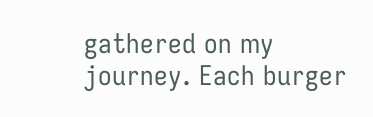gathered on my journey. Each burger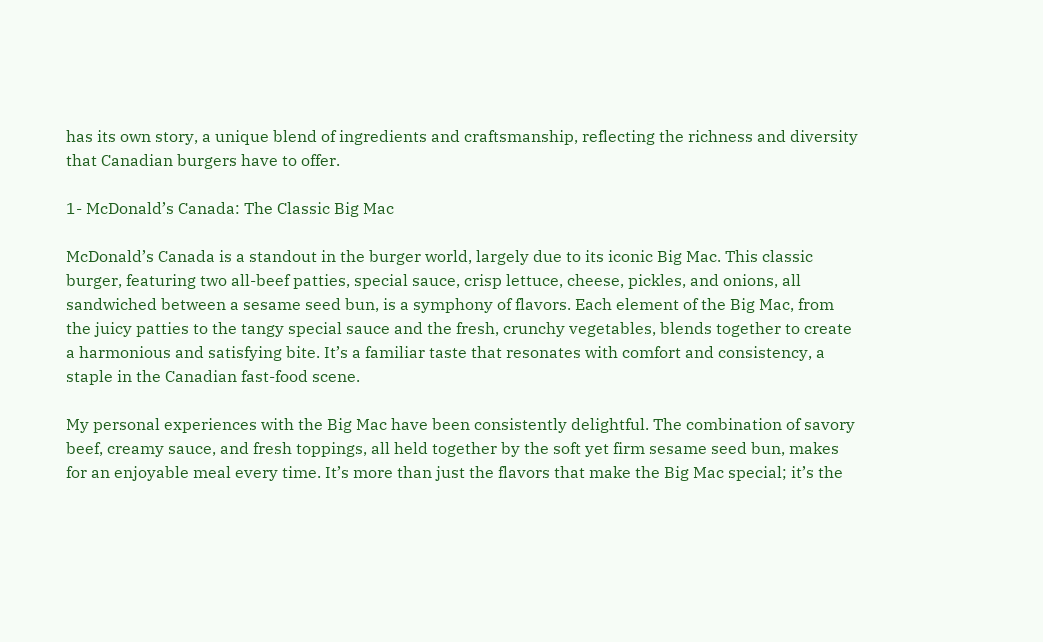has its own story, a unique blend of ingredients and craftsmanship, reflecting the richness and diversity that Canadian burgers have to offer.

1- McDonald’s Canada: The Classic Big Mac

McDonald’s Canada is a standout in the burger world, largely due to its iconic Big Mac. This classic burger, featuring two all-beef patties, special sauce, crisp lettuce, cheese, pickles, and onions, all sandwiched between a sesame seed bun, is a symphony of flavors. Each element of the Big Mac, from the juicy patties to the tangy special sauce and the fresh, crunchy vegetables, blends together to create a harmonious and satisfying bite. It’s a familiar taste that resonates with comfort and consistency, a staple in the Canadian fast-food scene.

My personal experiences with the Big Mac have been consistently delightful. The combination of savory beef, creamy sauce, and fresh toppings, all held together by the soft yet firm sesame seed bun, makes for an enjoyable meal every time. It’s more than just the flavors that make the Big Mac special; it’s the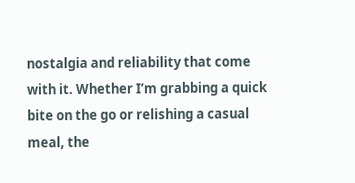nostalgia and reliability that come with it. Whether I’m grabbing a quick bite on the go or relishing a casual meal, the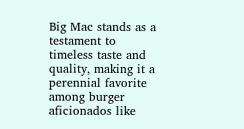Big Mac stands as a testament to timeless taste and quality, making it a perennial favorite among burger aficionados like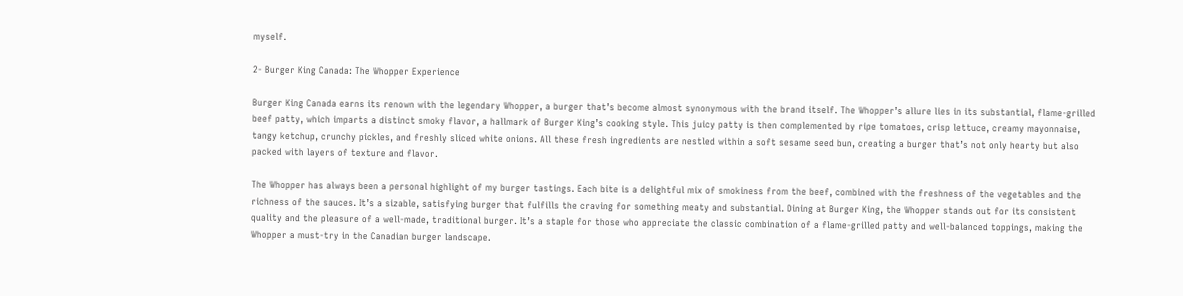myself.

2- Burger King Canada: The Whopper Experience

Burger King Canada earns its renown with the legendary Whopper, a burger that’s become almost synonymous with the brand itself. The Whopper’s allure lies in its substantial, flame-grilled beef patty, which imparts a distinct smoky flavor, a hallmark of Burger King’s cooking style. This juicy patty is then complemented by ripe tomatoes, crisp lettuce, creamy mayonnaise, tangy ketchup, crunchy pickles, and freshly sliced white onions. All these fresh ingredients are nestled within a soft sesame seed bun, creating a burger that’s not only hearty but also packed with layers of texture and flavor.

The Whopper has always been a personal highlight of my burger tastings. Each bite is a delightful mix of smokiness from the beef, combined with the freshness of the vegetables and the richness of the sauces. It’s a sizable, satisfying burger that fulfills the craving for something meaty and substantial. Dining at Burger King, the Whopper stands out for its consistent quality and the pleasure of a well-made, traditional burger. It’s a staple for those who appreciate the classic combination of a flame-grilled patty and well-balanced toppings, making the Whopper a must-try in the Canadian burger landscape.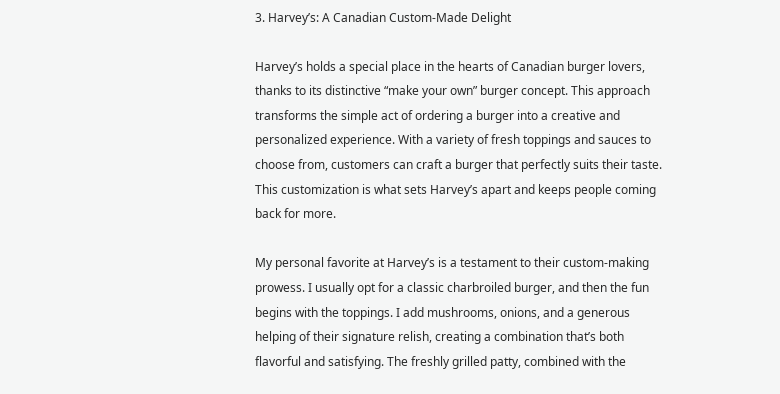3. Harvey’s: A Canadian Custom-Made Delight

Harvey’s holds a special place in the hearts of Canadian burger lovers, thanks to its distinctive “make your own” burger concept. This approach transforms the simple act of ordering a burger into a creative and personalized experience. With a variety of fresh toppings and sauces to choose from, customers can craft a burger that perfectly suits their taste. This customization is what sets Harvey’s apart and keeps people coming back for more.

My personal favorite at Harvey’s is a testament to their custom-making prowess. I usually opt for a classic charbroiled burger, and then the fun begins with the toppings. I add mushrooms, onions, and a generous helping of their signature relish, creating a combination that’s both flavorful and satisfying. The freshly grilled patty, combined with the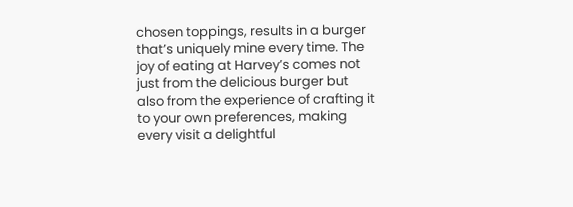chosen toppings, results in a burger that’s uniquely mine every time. The joy of eating at Harvey’s comes not just from the delicious burger but also from the experience of crafting it to your own preferences, making every visit a delightful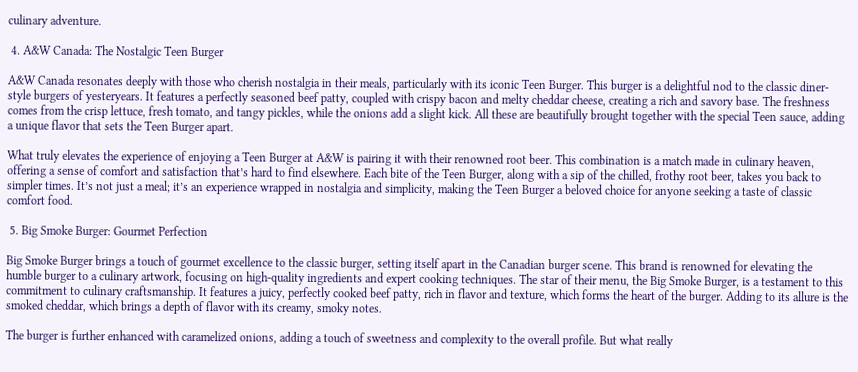culinary adventure.

 4. A&W Canada: The Nostalgic Teen Burger

A&W Canada resonates deeply with those who cherish nostalgia in their meals, particularly with its iconic Teen Burger. This burger is a delightful nod to the classic diner-style burgers of yesteryears. It features a perfectly seasoned beef patty, coupled with crispy bacon and melty cheddar cheese, creating a rich and savory base. The freshness comes from the crisp lettuce, fresh tomato, and tangy pickles, while the onions add a slight kick. All these are beautifully brought together with the special Teen sauce, adding a unique flavor that sets the Teen Burger apart.

What truly elevates the experience of enjoying a Teen Burger at A&W is pairing it with their renowned root beer. This combination is a match made in culinary heaven, offering a sense of comfort and satisfaction that’s hard to find elsewhere. Each bite of the Teen Burger, along with a sip of the chilled, frothy root beer, takes you back to simpler times. It’s not just a meal; it’s an experience wrapped in nostalgia and simplicity, making the Teen Burger a beloved choice for anyone seeking a taste of classic comfort food.

 5. Big Smoke Burger: Gourmet Perfection

Big Smoke Burger brings a touch of gourmet excellence to the classic burger, setting itself apart in the Canadian burger scene. This brand is renowned for elevating the humble burger to a culinary artwork, focusing on high-quality ingredients and expert cooking techniques. The star of their menu, the Big Smoke Burger, is a testament to this commitment to culinary craftsmanship. It features a juicy, perfectly cooked beef patty, rich in flavor and texture, which forms the heart of the burger. Adding to its allure is the smoked cheddar, which brings a depth of flavor with its creamy, smoky notes.

The burger is further enhanced with caramelized onions, adding a touch of sweetness and complexity to the overall profile. But what really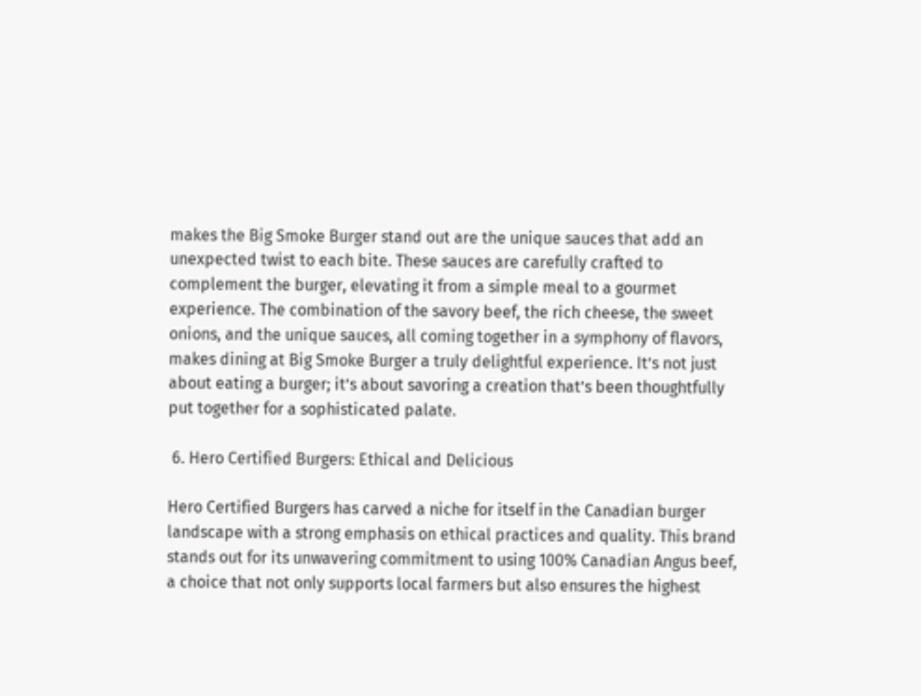makes the Big Smoke Burger stand out are the unique sauces that add an unexpected twist to each bite. These sauces are carefully crafted to complement the burger, elevating it from a simple meal to a gourmet experience. The combination of the savory beef, the rich cheese, the sweet onions, and the unique sauces, all coming together in a symphony of flavors, makes dining at Big Smoke Burger a truly delightful experience. It’s not just about eating a burger; it’s about savoring a creation that’s been thoughtfully put together for a sophisticated palate.

 6. Hero Certified Burgers: Ethical and Delicious

Hero Certified Burgers has carved a niche for itself in the Canadian burger landscape with a strong emphasis on ethical practices and quality. This brand stands out for its unwavering commitment to using 100% Canadian Angus beef, a choice that not only supports local farmers but also ensures the highest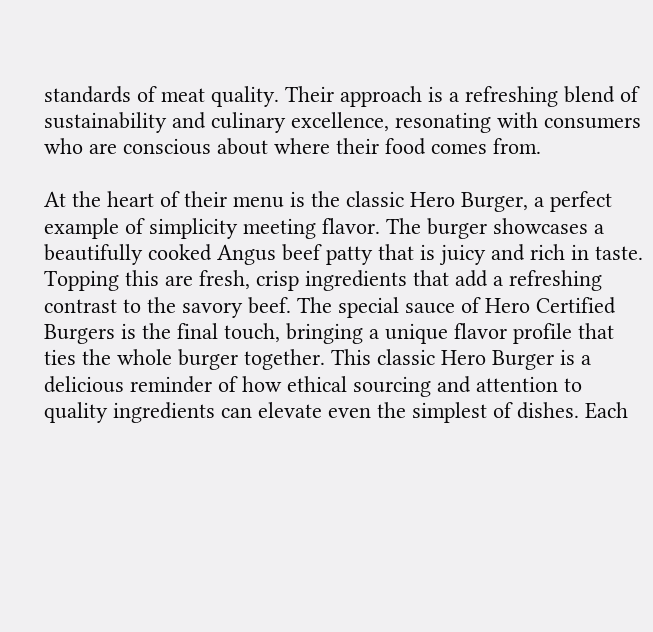standards of meat quality. Their approach is a refreshing blend of sustainability and culinary excellence, resonating with consumers who are conscious about where their food comes from.

At the heart of their menu is the classic Hero Burger, a perfect example of simplicity meeting flavor. The burger showcases a beautifully cooked Angus beef patty that is juicy and rich in taste. Topping this are fresh, crisp ingredients that add a refreshing contrast to the savory beef. The special sauce of Hero Certified Burgers is the final touch, bringing a unique flavor profile that ties the whole burger together. This classic Hero Burger is a delicious reminder of how ethical sourcing and attention to quality ingredients can elevate even the simplest of dishes. Each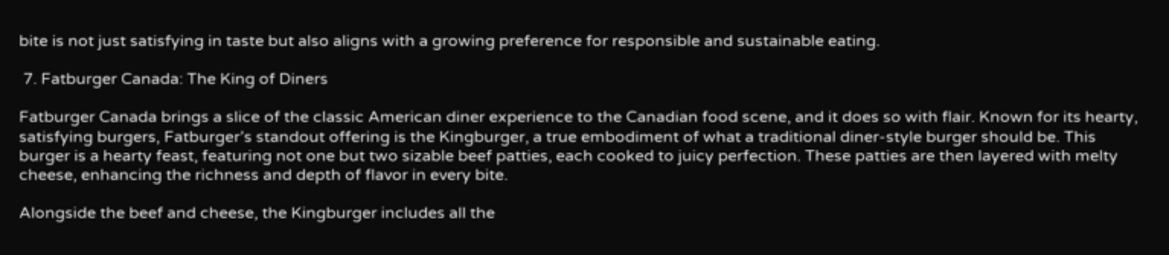bite is not just satisfying in taste but also aligns with a growing preference for responsible and sustainable eating.

 7. Fatburger Canada: The King of Diners

Fatburger Canada brings a slice of the classic American diner experience to the Canadian food scene, and it does so with flair. Known for its hearty, satisfying burgers, Fatburger’s standout offering is the Kingburger, a true embodiment of what a traditional diner-style burger should be. This burger is a hearty feast, featuring not one but two sizable beef patties, each cooked to juicy perfection. These patties are then layered with melty cheese, enhancing the richness and depth of flavor in every bite.

Alongside the beef and cheese, the Kingburger includes all the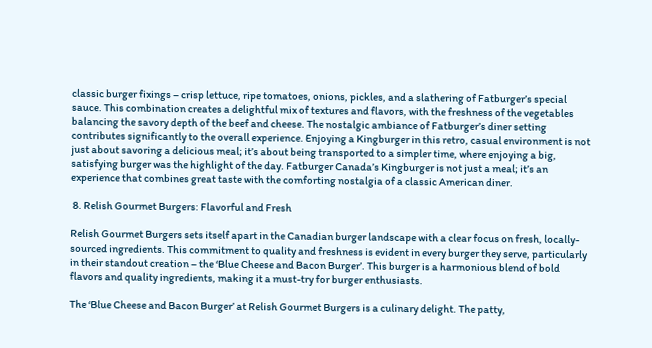classic burger fixings – crisp lettuce, ripe tomatoes, onions, pickles, and a slathering of Fatburger’s special sauce. This combination creates a delightful mix of textures and flavors, with the freshness of the vegetables balancing the savory depth of the beef and cheese. The nostalgic ambiance of Fatburger’s diner setting contributes significantly to the overall experience. Enjoying a Kingburger in this retro, casual environment is not just about savoring a delicious meal; it’s about being transported to a simpler time, where enjoying a big, satisfying burger was the highlight of the day. Fatburger Canada’s Kingburger is not just a meal; it’s an experience that combines great taste with the comforting nostalgia of a classic American diner.

 8. Relish Gourmet Burgers: Flavorful and Fresh

Relish Gourmet Burgers sets itself apart in the Canadian burger landscape with a clear focus on fresh, locally-sourced ingredients. This commitment to quality and freshness is evident in every burger they serve, particularly in their standout creation – the ‘Blue Cheese and Bacon Burger’. This burger is a harmonious blend of bold flavors and quality ingredients, making it a must-try for burger enthusiasts.

The ‘Blue Cheese and Bacon Burger’ at Relish Gourmet Burgers is a culinary delight. The patty,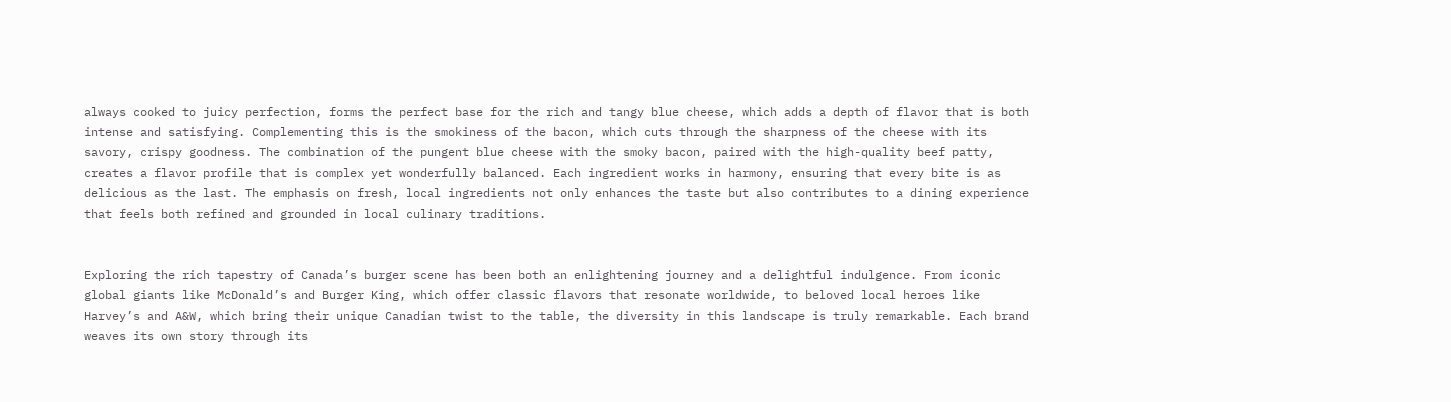always cooked to juicy perfection, forms the perfect base for the rich and tangy blue cheese, which adds a depth of flavor that is both intense and satisfying. Complementing this is the smokiness of the bacon, which cuts through the sharpness of the cheese with its savory, crispy goodness. The combination of the pungent blue cheese with the smoky bacon, paired with the high-quality beef patty, creates a flavor profile that is complex yet wonderfully balanced. Each ingredient works in harmony, ensuring that every bite is as delicious as the last. The emphasis on fresh, local ingredients not only enhances the taste but also contributes to a dining experience that feels both refined and grounded in local culinary traditions.


Exploring the rich tapestry of Canada’s burger scene has been both an enlightening journey and a delightful indulgence. From iconic global giants like McDonald’s and Burger King, which offer classic flavors that resonate worldwide, to beloved local heroes like Harvey’s and A&W, which bring their unique Canadian twist to the table, the diversity in this landscape is truly remarkable. Each brand weaves its own story through its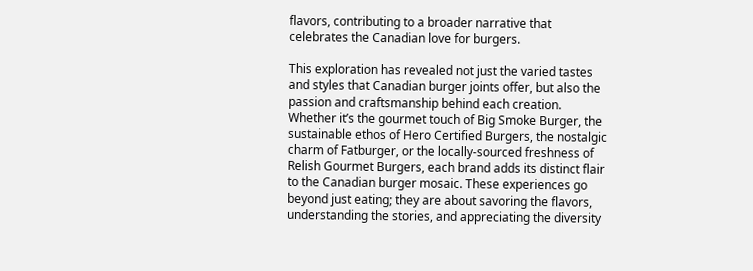flavors, contributing to a broader narrative that celebrates the Canadian love for burgers.

This exploration has revealed not just the varied tastes and styles that Canadian burger joints offer, but also the passion and craftsmanship behind each creation. Whether it’s the gourmet touch of Big Smoke Burger, the sustainable ethos of Hero Certified Burgers, the nostalgic charm of Fatburger, or the locally-sourced freshness of Relish Gourmet Burgers, each brand adds its distinct flair to the Canadian burger mosaic. These experiences go beyond just eating; they are about savoring the flavors, understanding the stories, and appreciating the diversity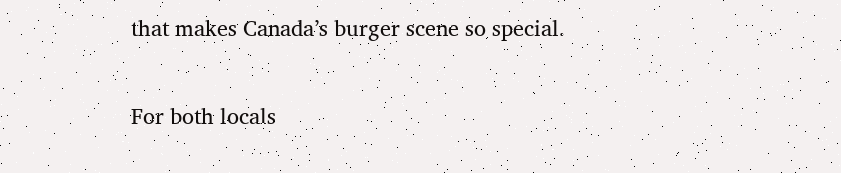that makes Canada’s burger scene so special.

For both locals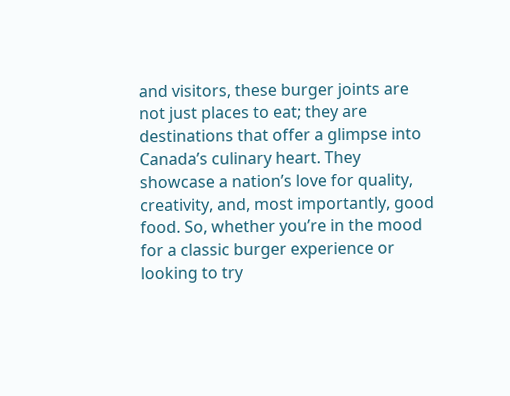and visitors, these burger joints are not just places to eat; they are destinations that offer a glimpse into Canada’s culinary heart. They showcase a nation’s love for quality, creativity, and, most importantly, good food. So, whether you’re in the mood for a classic burger experience or looking to try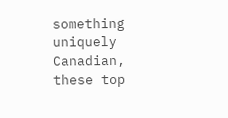something uniquely Canadian, these top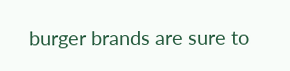burger brands are sure to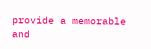provide a memorable and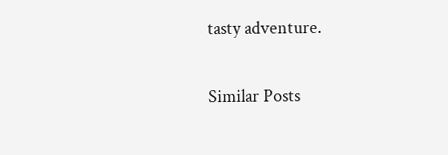tasty adventure.

Similar Posts